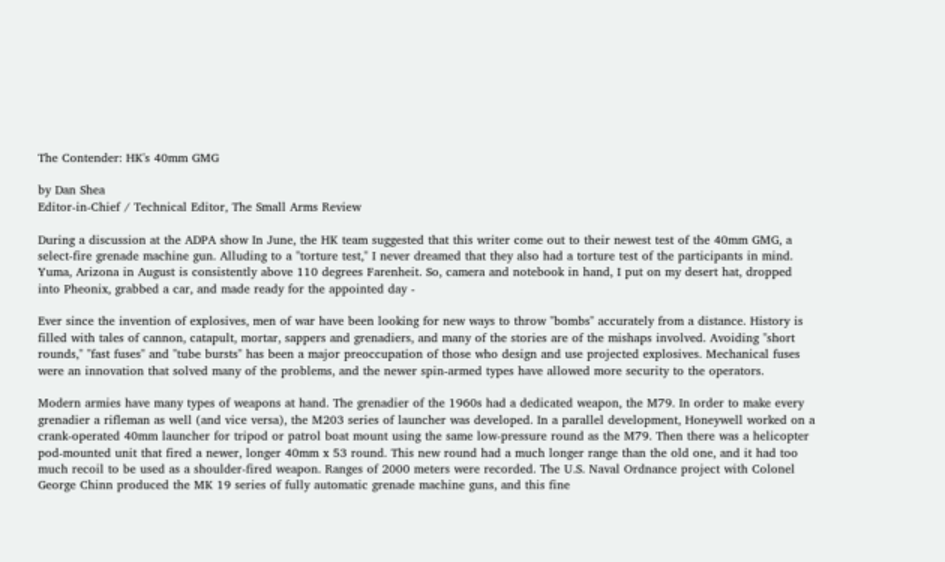The Contender: HK's 40mm GMG

by Dan Shea
Editor-in-Chief / Technical Editor, The Small Arms Review

During a discussion at the ADPA show In June, the HK team suggested that this writer come out to their newest test of the 40mm GMG, a select-fire grenade machine gun. Alluding to a "torture test," I never dreamed that they also had a torture test of the participants in mind. Yuma, Arizona in August is consistently above 110 degrees Farenheit. So, camera and notebook in hand, I put on my desert hat, dropped into Pheonix, grabbed a car, and made ready for the appointed day -

Ever since the invention of explosives, men of war have been looking for new ways to throw "bombs" accurately from a distance. History is filled with tales of cannon, catapult, mortar, sappers and grenadiers, and many of the stories are of the mishaps involved. Avoiding "short rounds," "fast fuses" and "tube bursts" has been a major preoccupation of those who design and use projected explosives. Mechanical fuses were an innovation that solved many of the problems, and the newer spin-armed types have allowed more security to the operators.

Modern armies have many types of weapons at hand. The grenadier of the 1960s had a dedicated weapon, the M79. In order to make every grenadier a rifleman as well (and vice versa), the M203 series of launcher was developed. In a parallel development, Honeywell worked on a crank-operated 40mm launcher for tripod or patrol boat mount using the same low-pressure round as the M79. Then there was a helicopter pod-mounted unit that fired a newer, longer 40mm x 53 round. This new round had a much longer range than the old one, and it had too much recoil to be used as a shoulder-fired weapon. Ranges of 2000 meters were recorded. The U.S. Naval Ordnance project with Colonel George Chinn produced the MK 19 series of fully automatic grenade machine guns, and this fine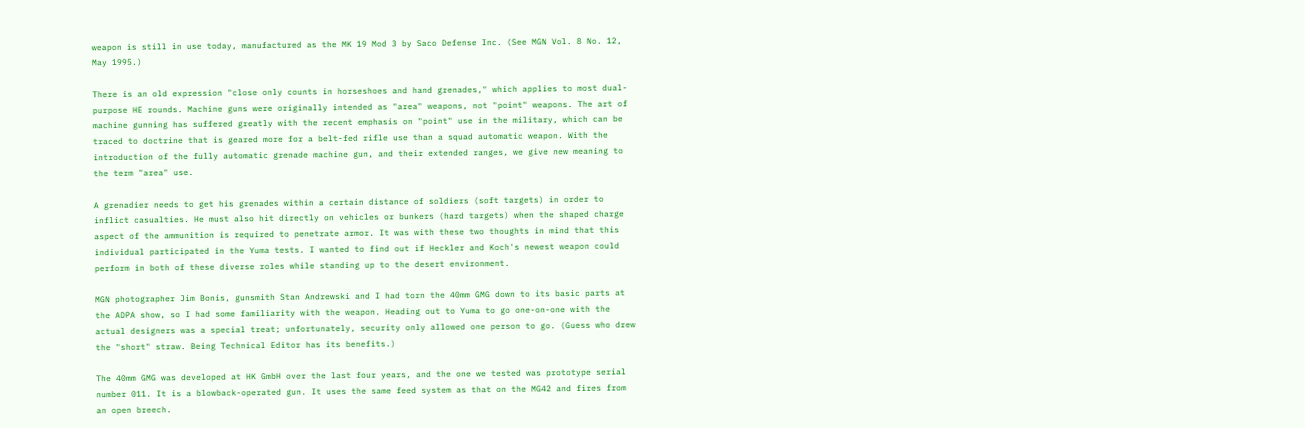weapon is still in use today, manufactured as the MK 19 Mod 3 by Saco Defense Inc. (See MGN Vol. 8 No. 12, May 1995.)

There is an old expression "close only counts in horseshoes and hand grenades," which applies to most dual-purpose HE rounds. Machine guns were originally intended as "area" weapons, not "point" weapons. The art of machine gunning has suffered greatly with the recent emphasis on "point" use in the military, which can be traced to doctrine that is geared more for a belt-fed rifle use than a squad automatic weapon. With the introduction of the fully automatic grenade machine gun, and their extended ranges, we give new meaning to the term "area" use.

A grenadier needs to get his grenades within a certain distance of soldiers (soft targets) in order to inflict casualties. He must also hit directly on vehicles or bunkers (hard targets) when the shaped charge aspect of the ammunition is required to penetrate armor. It was with these two thoughts in mind that this individual participated in the Yuma tests. I wanted to find out if Heckler and Koch's newest weapon could perform in both of these diverse roles while standing up to the desert environment.

MGN photographer Jim Bonis, gunsmith Stan Andrewski and I had torn the 40mm GMG down to its basic parts at the ADPA show, so I had some familiarity with the weapon. Heading out to Yuma to go one-on-one with the actual designers was a special treat; unfortunately, security only allowed one person to go. (Guess who drew the "short" straw. Being Technical Editor has its benefits.)

The 40mm GMG was developed at HK GmbH over the last four years, and the one we tested was prototype serial number 011. It is a blowback-operated gun. It uses the same feed system as that on the MG42 and fires from an open breech.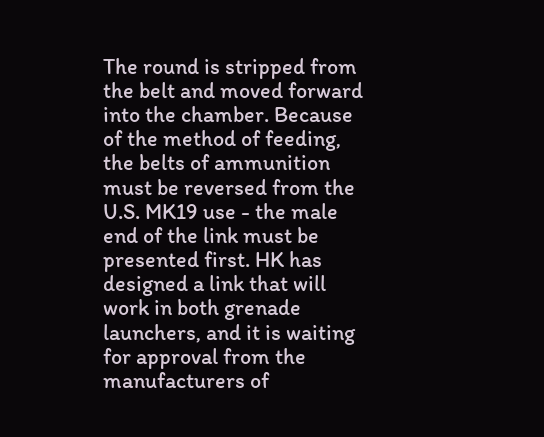The round is stripped from the belt and moved forward into the chamber. Because of the method of feeding, the belts of ammunition must be reversed from the U.S. MK19 use - the male end of the link must be presented first. HK has designed a link that will work in both grenade launchers, and it is waiting for approval from the manufacturers of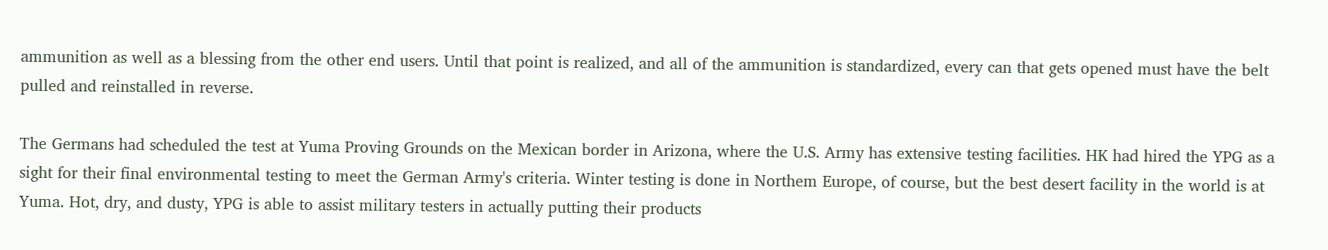ammunition as well as a blessing from the other end users. Until that point is realized, and all of the ammunition is standardized, every can that gets opened must have the belt pulled and reinstalled in reverse.

The Germans had scheduled the test at Yuma Proving Grounds on the Mexican border in Arizona, where the U.S. Army has extensive testing facilities. HK had hired the YPG as a sight for their final environmental testing to meet the German Army's criteria. Winter testing is done in Northem Europe, of course, but the best desert facility in the world is at Yuma. Hot, dry, and dusty, YPG is able to assist military testers in actually putting their products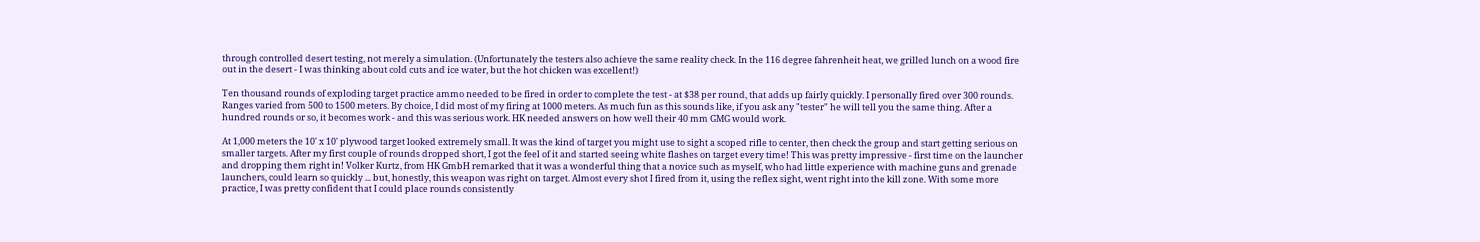through controlled desert testing, not merely a simulation. (Unfortunately the testers also achieve the same reality check. In the 116 degree fahrenheit heat, we grilled lunch on a wood fire out in the desert - I was thinking about cold cuts and ice water, but the hot chicken was excellent!)

Ten thousand rounds of exploding target practice ammo needed to be fired in order to complete the test - at $38 per round, that adds up fairly quickly. I personally fired over 300 rounds. Ranges varied from 500 to 1500 meters. By choice, I did most of my firing at 1000 meters. As much fun as this sounds like, if you ask any "tester" he will tell you the same thing. After a hundred rounds or so, it becomes work - and this was serious work. HK needed answers on how well their 40 mm GMG would work.

At 1,000 meters the 10' x 10' plywood target looked extremely small. It was the kind of target you might use to sight a scoped rifle to center, then check the group and start getting serious on smaller targets. After my first couple of rounds dropped short, I got the feel of it and started seeing white flashes on target every time! This was pretty impressive - first time on the launcher and dropping them right in! Volker Kurtz, from HK GmbH remarked that it was a wonderful thing that a novice such as myself, who had little experience with machine guns and grenade launchers, could learn so quickly ... but, honestly, this weapon was right on target. Almost every shot I fired from it, using the reflex sight, went right into the kill zone. With some more practice, I was pretty confident that I could place rounds consistently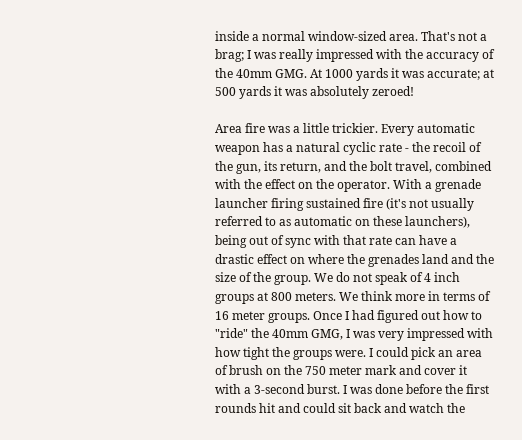inside a normal window-sized area. That's not a brag; I was really impressed with the accuracy of the 40mm GMG. At 1000 yards it was accurate; at 500 yards it was absolutely zeroed!

Area fire was a little trickier. Every automatic weapon has a natural cyclic rate - the recoil of the gun, its return, and the bolt travel, combined with the effect on the operator. With a grenade launcher firing sustained fire (it's not usually referred to as automatic on these launchers), being out of sync with that rate can have a drastic effect on where the grenades land and the size of the group. We do not speak of 4 inch groups at 800 meters. We think more in terms of 16 meter groups. Once I had figured out how to "ride" the 40mm GMG, I was very impressed with how tight the groups were. I could pick an area of brush on the 750 meter mark and cover it with a 3-second burst. I was done before the first rounds hit and could sit back and watch the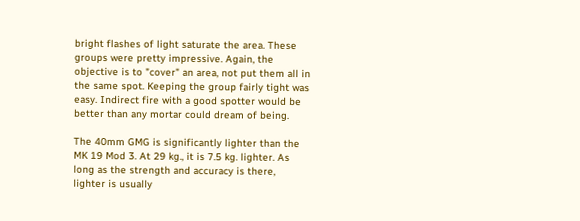bright flashes of light saturate the area. These groups were pretty impressive. Again, the objective is to "cover" an area, not put them all in the same spot. Keeping the group fairly tight was easy. Indirect fire with a good spotter would be better than any mortar could dream of being.

The 40mm GMG is significantly lighter than the MK 19 Mod 3. At 29 kg., it is 7.5 kg. lighter. As long as the strength and accuracy is there, lighter is usually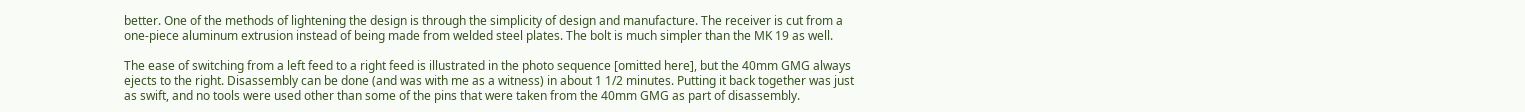better. One of the methods of lightening the design is through the simplicity of design and manufacture. The receiver is cut from a one-piece aluminum extrusion instead of being made from welded steel plates. The bolt is much simpler than the MK 19 as well.

The ease of switching from a left feed to a right feed is illustrated in the photo sequence [omitted here], but the 40mm GMG always ejects to the right. Disassembly can be done (and was with me as a witness) in about 1 1/2 minutes. Putting it back together was just as swift, and no tools were used other than some of the pins that were taken from the 40mm GMG as part of disassembly.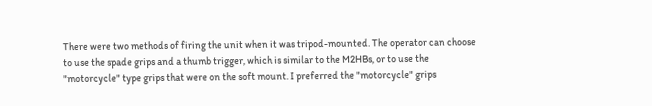There were two methods of firing the unit when it was tripod-mounted. The operator can choose to use the spade grips and a thumb trigger, which is similar to the M2HBs, or to use the "motorcycle" type grips that were on the soft mount. I preferred the "motorcycle" grips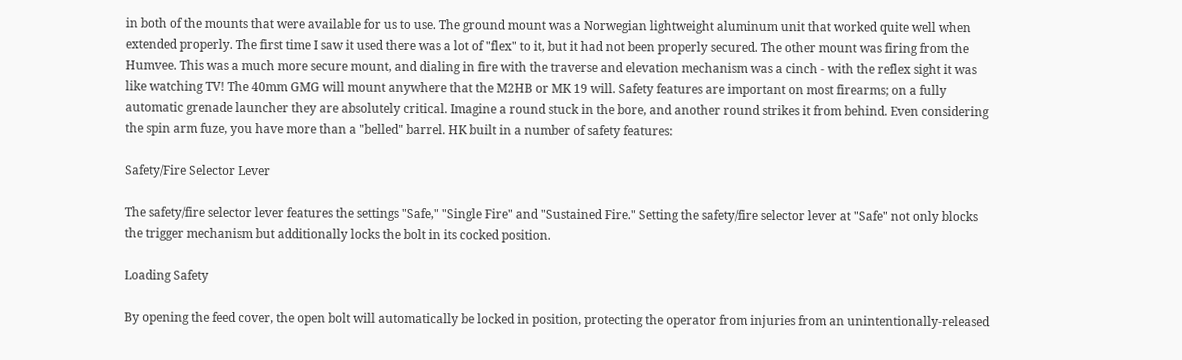in both of the mounts that were available for us to use. The ground mount was a Norwegian lightweight aluminum unit that worked quite well when extended properly. The first time I saw it used there was a lot of "flex" to it, but it had not been properly secured. The other mount was firing from the Humvee. This was a much more secure mount, and dialing in fire with the traverse and elevation mechanism was a cinch - with the reflex sight it was like watching TV! The 40mm GMG will mount anywhere that the M2HB or MK 19 will. Safety features are important on most firearms; on a fully automatic grenade launcher they are absolutely critical. Imagine a round stuck in the bore, and another round strikes it from behind. Even considering the spin arm fuze, you have more than a "belled" barrel. HK built in a number of safety features:

Safety/Fire Selector Lever

The safety/fire selector lever features the settings "Safe," "Single Fire" and "Sustained Fire." Setting the safety/fire selector lever at "Safe" not only blocks the trigger mechanism but additionally locks the bolt in its cocked position.

Loading Safety

By opening the feed cover, the open bolt will automatically be locked in position, protecting the operator from injuries from an unintentionally-released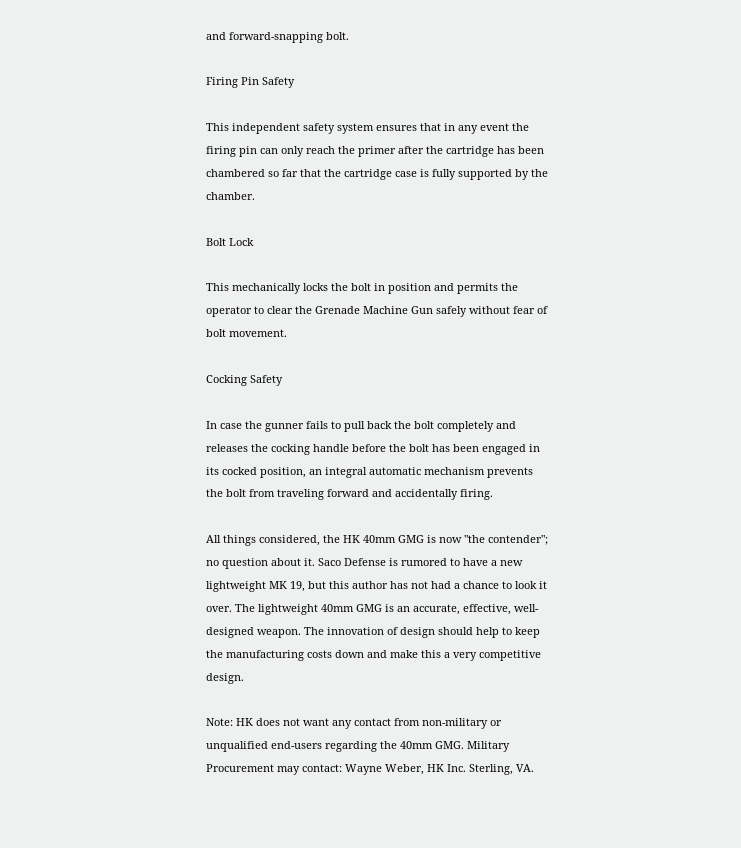and forward-snapping bolt.

Firing Pin Safety

This independent safety system ensures that in any event the firing pin can only reach the primer after the cartridge has been chambered so far that the cartridge case is fully supported by the chamber.

Bolt Lock

This mechanically locks the bolt in position and permits the operator to clear the Grenade Machine Gun safely without fear of bolt movement.

Cocking Safety

In case the gunner fails to pull back the bolt completely and releases the cocking handle before the bolt has been engaged in its cocked position, an integral automatic mechanism prevents the bolt from traveling forward and accidentally firing.

All things considered, the HK 40mm GMG is now "the contender"; no question about it. Saco Defense is rumored to have a new lightweight MK 19, but this author has not had a chance to look it over. The lightweight 40mm GMG is an accurate, effective, well-designed weapon. The innovation of design should help to keep the manufacturing costs down and make this a very competitive design.

Note: HK does not want any contact from non-military or unqualified end-users regarding the 40mm GMG. Military Procurement may contact: Wayne Weber, HK Inc. Sterling, VA.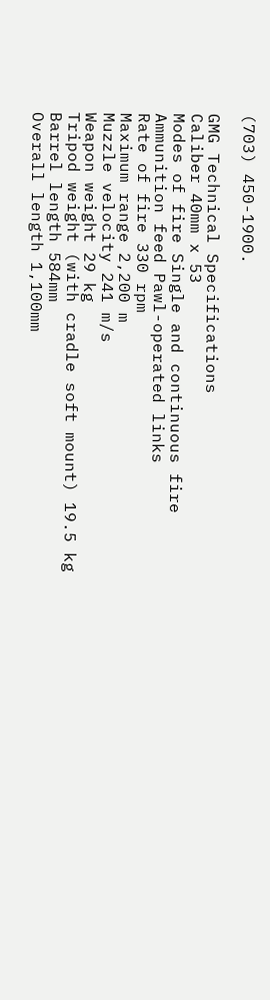(703) 450-1900.

GMG Technical Specifications
Caliber 40mm x 53
Modes of fire Single and continuous fire
Ammunition feed Pawl-operated links
Rate of fire 330 rpm
Maximum range 2,200 m
Muzzle velocity 241 m/s
Weapon weight 29 kg
Tripod weight (with cradle soft mount) 19.5 kg
Barrel length 584mm
Overall length 1,100mm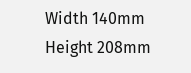Width 140mm
Height 208mm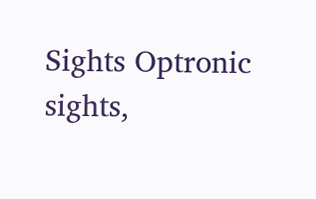Sights Optronic sights,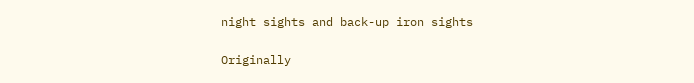night sights and back-up iron sights

Originally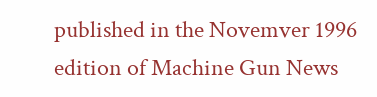published in the Novemver 1996 edition of Machine Gun News